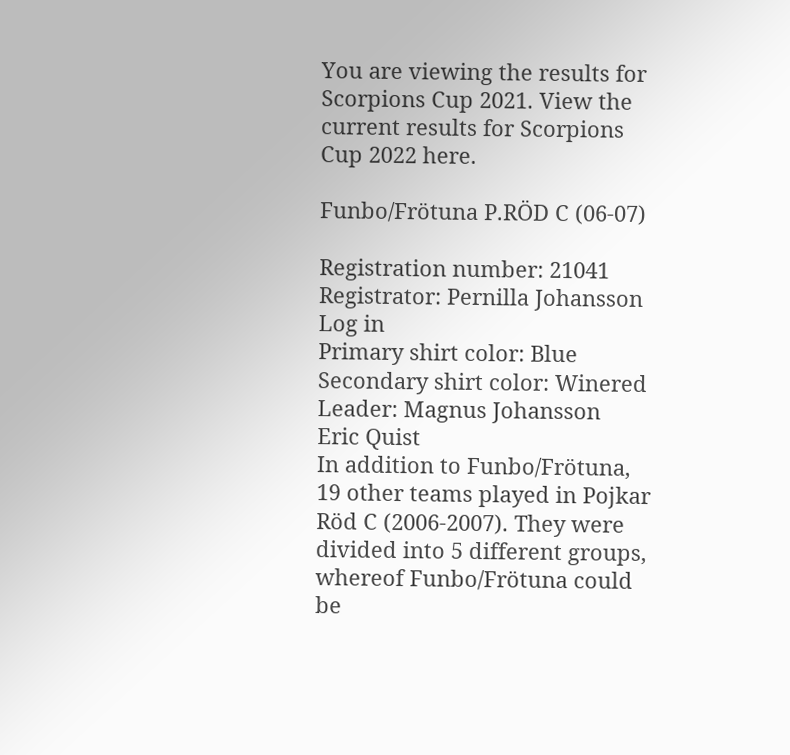You are viewing the results for Scorpions Cup 2021. View the current results for Scorpions Cup 2022 here.

Funbo/Frötuna P.RÖD C (06-07)

Registration number: 21041
Registrator: Pernilla Johansson Log in
Primary shirt color: Blue
Secondary shirt color: Winered
Leader: Magnus Johansson
Eric Quist
In addition to Funbo/Frötuna, 19 other teams played in Pojkar Röd C (2006-2007). They were divided into 5 different groups, whereof Funbo/Frötuna could be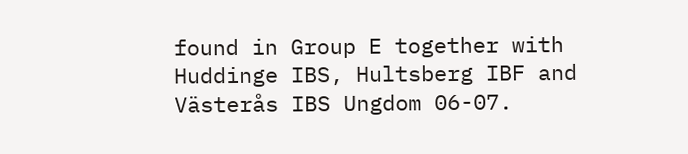found in Group E together with Huddinge IBS, Hultsberg IBF and Västerås IBS Ungdom 06-07.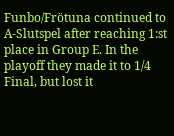Funbo/Frötuna continued to A-Slutspel after reaching 1:st place in Group E. In the playoff they made it to 1/4 Final, but lost it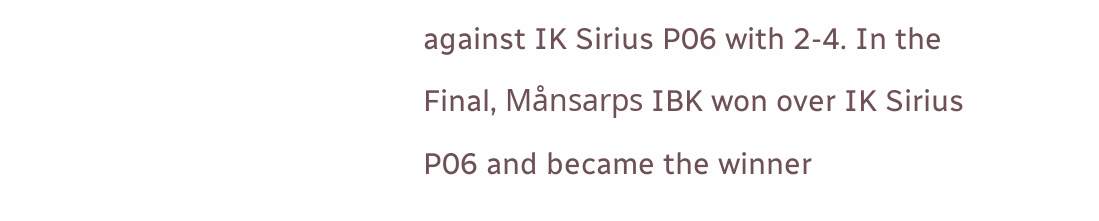against IK Sirius P06 with 2-4. In the Final, Månsarps IBK won over IK Sirius P06 and became the winner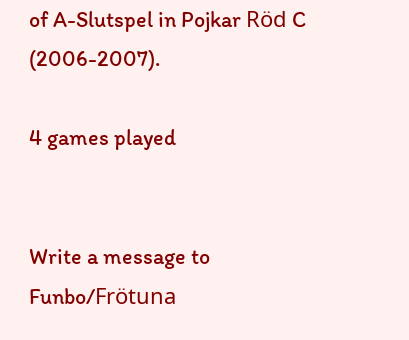of A-Slutspel in Pojkar Röd C (2006-2007).

4 games played


Write a message to Funbo/Frötuna